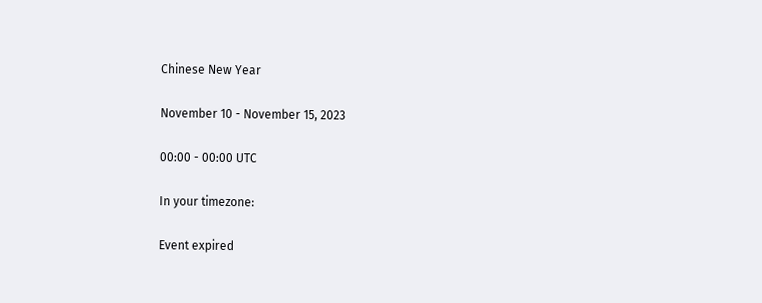Chinese New Year

November 10 - November 15, 2023

00:00 - 00:00 UTC

In your timezone:

Event expired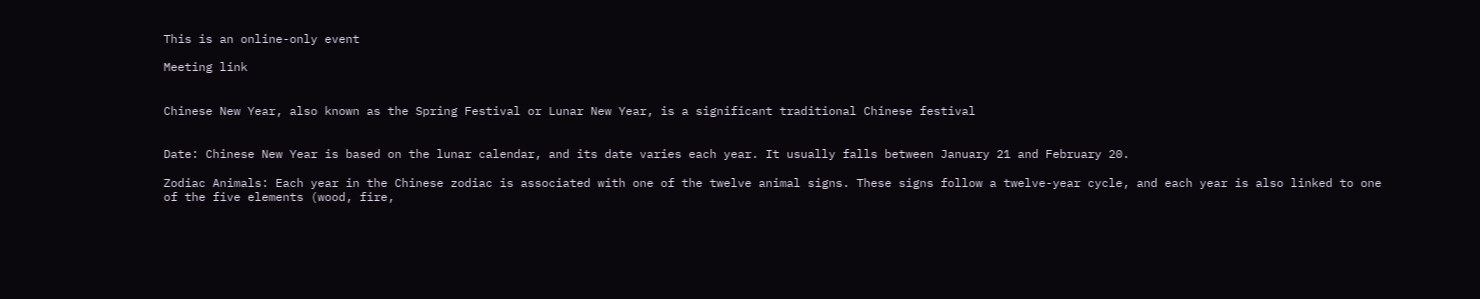This is an online-only event

Meeting link


Chinese New Year, also known as the Spring Festival or Lunar New Year, is a significant traditional Chinese festival


Date: Chinese New Year is based on the lunar calendar, and its date varies each year. It usually falls between January 21 and February 20.

Zodiac Animals: Each year in the Chinese zodiac is associated with one of the twelve animal signs. These signs follow a twelve-year cycle, and each year is also linked to one of the five elements (wood, fire,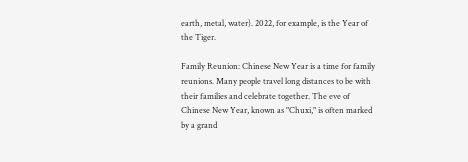earth, metal, water). 2022, for example, is the Year of the Tiger.

Family Reunion: Chinese New Year is a time for family reunions. Many people travel long distances to be with their families and celebrate together. The eve of Chinese New Year, known as "Chuxi," is often marked by a grand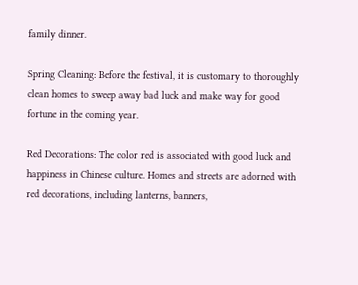family dinner.

Spring Cleaning: Before the festival, it is customary to thoroughly clean homes to sweep away bad luck and make way for good fortune in the coming year.

Red Decorations: The color red is associated with good luck and happiness in Chinese culture. Homes and streets are adorned with red decorations, including lanterns, banners,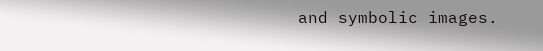and symbolic images.